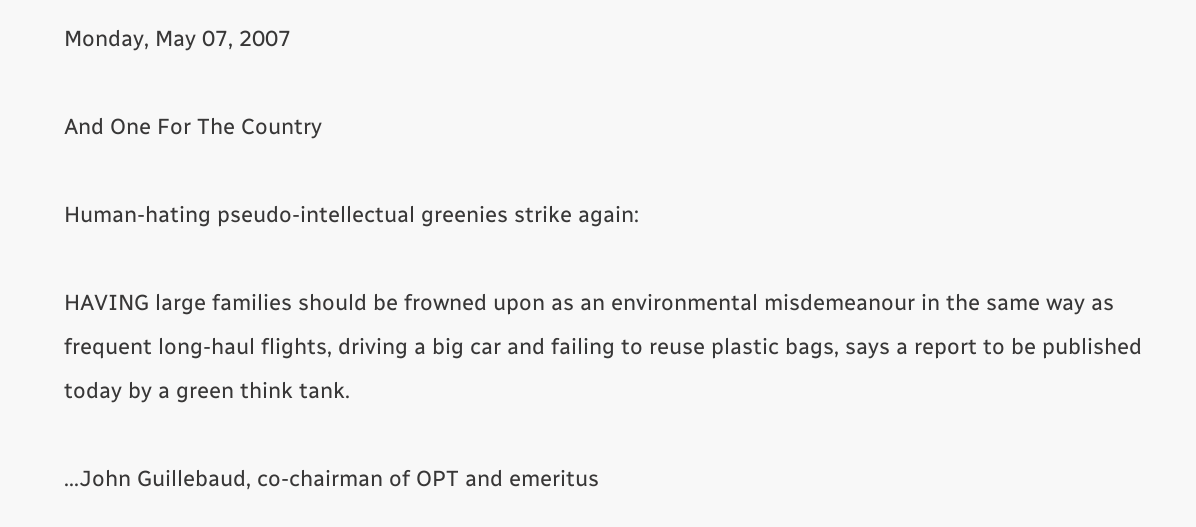Monday, May 07, 2007

And One For The Country

Human-hating pseudo-intellectual greenies strike again:

HAVING large families should be frowned upon as an environmental misdemeanour in the same way as frequent long-haul flights, driving a big car and failing to reuse plastic bags, says a report to be published today by a green think tank.

...John Guillebaud, co-chairman of OPT and emeritus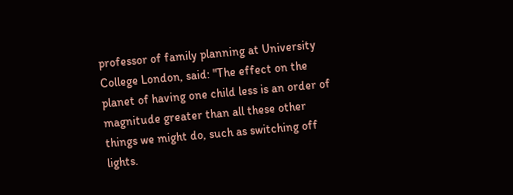professor of family planning at University College London, said: "The effect on the planet of having one child less is an order of magnitude greater than all these other things we might do, such as switching off lights.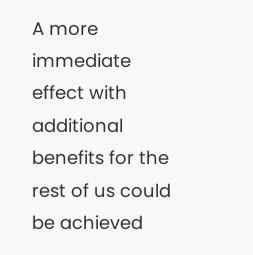A more immediate effect with additional benefits for the rest of us could be achieved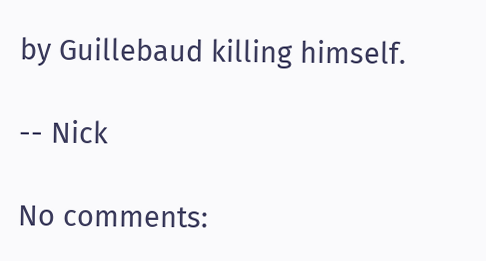by Guillebaud killing himself.

-- Nick

No comments: